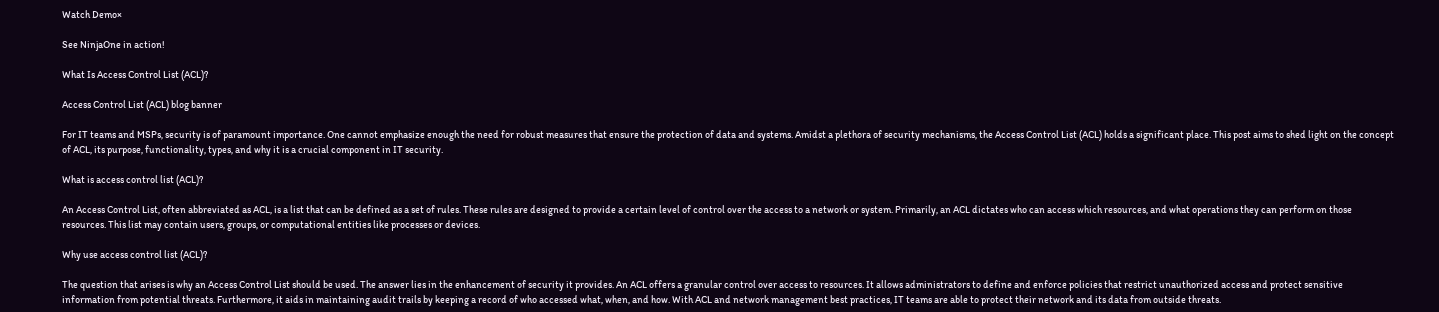Watch Demo×

See NinjaOne in action!

What Is Access Control List (ACL)?

Access Control List (ACL) blog banner

For IT teams and MSPs, security is of paramount importance. One cannot emphasize enough the need for robust measures that ensure the protection of data and systems. Amidst a plethora of security mechanisms, the Access Control List (ACL) holds a significant place. This post aims to shed light on the concept of ACL, its purpose, functionality, types, and why it is a crucial component in IT security.

What is access control list (ACL)?

An Access Control List, often abbreviated as ACL, is a list that can be defined as a set of rules. These rules are designed to provide a certain level of control over the access to a network or system. Primarily, an ACL dictates who can access which resources, and what operations they can perform on those resources. This list may contain users, groups, or computational entities like processes or devices.

Why use access control list (ACL)?

The question that arises is why an Access Control List should be used. The answer lies in the enhancement of security it provides. An ACL offers a granular control over access to resources. It allows administrators to define and enforce policies that restrict unauthorized access and protect sensitive information from potential threats. Furthermore, it aids in maintaining audit trails by keeping a record of who accessed what, when, and how. With ACL and network management best practices, IT teams are able to protect their network and its data from outside threats.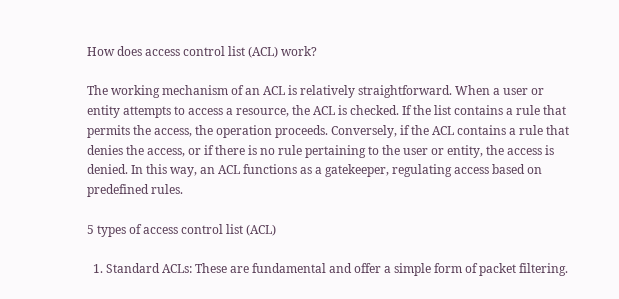How does access control list (ACL) work?

The working mechanism of an ACL is relatively straightforward. When a user or entity attempts to access a resource, the ACL is checked. If the list contains a rule that permits the access, the operation proceeds. Conversely, if the ACL contains a rule that denies the access, or if there is no rule pertaining to the user or entity, the access is denied. In this way, an ACL functions as a gatekeeper, regulating access based on predefined rules.

5 types of access control list (ACL)

  1. Standard ACLs: These are fundamental and offer a simple form of packet filtering.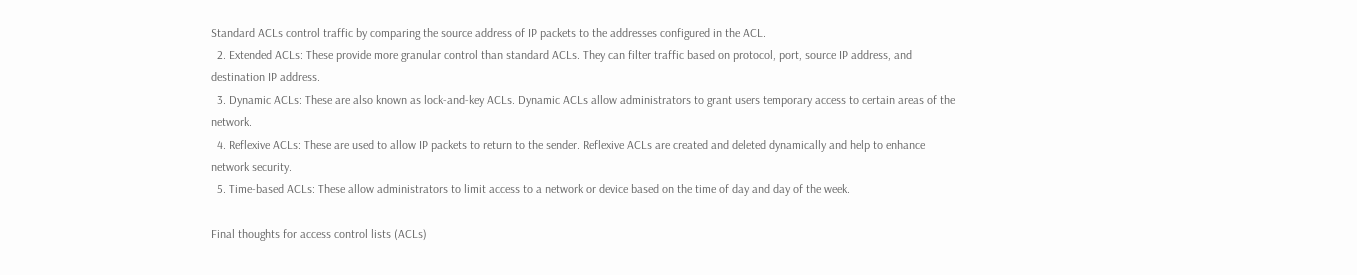Standard ACLs control traffic by comparing the source address of IP packets to the addresses configured in the ACL.
  2. Extended ACLs: These provide more granular control than standard ACLs. They can filter traffic based on protocol, port, source IP address, and destination IP address.
  3. Dynamic ACLs: These are also known as lock-and-key ACLs. Dynamic ACLs allow administrators to grant users temporary access to certain areas of the network.
  4. Reflexive ACLs: These are used to allow IP packets to return to the sender. Reflexive ACLs are created and deleted dynamically and help to enhance network security.
  5. Time-based ACLs: These allow administrators to limit access to a network or device based on the time of day and day of the week.

Final thoughts for access control lists (ACLs)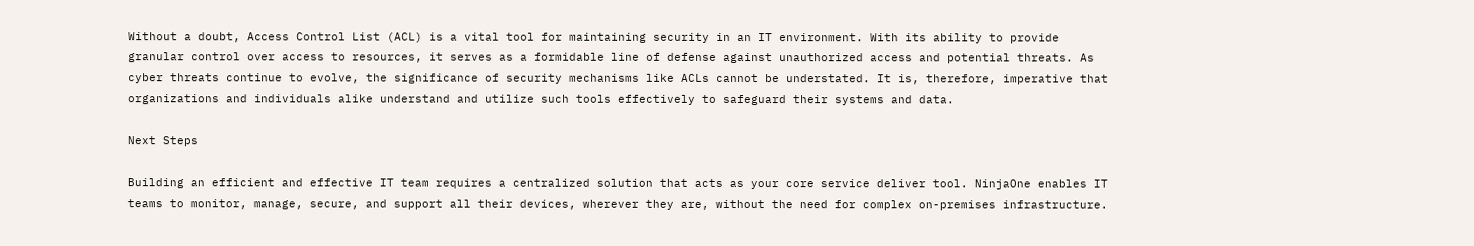Without a doubt, Access Control List (ACL) is a vital tool for maintaining security in an IT environment. With its ability to provide granular control over access to resources, it serves as a formidable line of defense against unauthorized access and potential threats. As cyber threats continue to evolve, the significance of security mechanisms like ACLs cannot be understated. It is, therefore, imperative that organizations and individuals alike understand and utilize such tools effectively to safeguard their systems and data.

Next Steps

Building an efficient and effective IT team requires a centralized solution that acts as your core service deliver tool. NinjaOne enables IT teams to monitor, manage, secure, and support all their devices, wherever they are, without the need for complex on-premises infrastructure.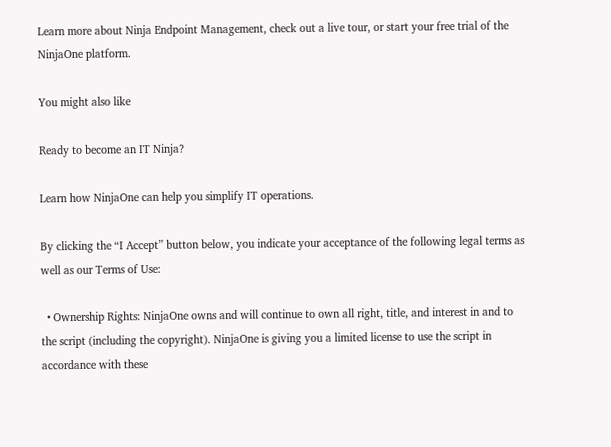Learn more about Ninja Endpoint Management, check out a live tour, or start your free trial of the NinjaOne platform.

You might also like

Ready to become an IT Ninja?

Learn how NinjaOne can help you simplify IT operations.

By clicking the “I Accept” button below, you indicate your acceptance of the following legal terms as well as our Terms of Use:

  • Ownership Rights: NinjaOne owns and will continue to own all right, title, and interest in and to the script (including the copyright). NinjaOne is giving you a limited license to use the script in accordance with these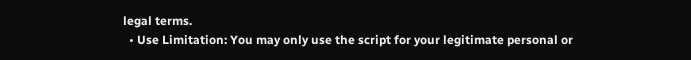legal terms.
  • Use Limitation: You may only use the script for your legitimate personal or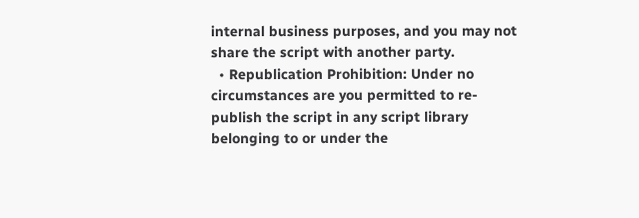internal business purposes, and you may not share the script with another party.
  • Republication Prohibition: Under no circumstances are you permitted to re-publish the script in any script library belonging to or under the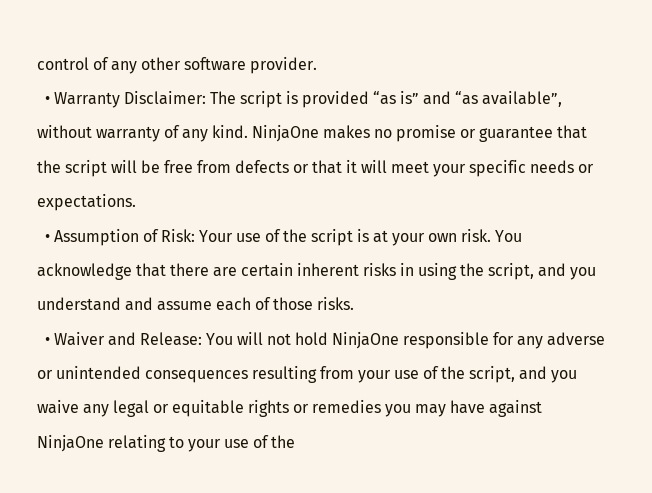control of any other software provider.
  • Warranty Disclaimer: The script is provided “as is” and “as available”, without warranty of any kind. NinjaOne makes no promise or guarantee that the script will be free from defects or that it will meet your specific needs or expectations.
  • Assumption of Risk: Your use of the script is at your own risk. You acknowledge that there are certain inherent risks in using the script, and you understand and assume each of those risks.
  • Waiver and Release: You will not hold NinjaOne responsible for any adverse or unintended consequences resulting from your use of the script, and you waive any legal or equitable rights or remedies you may have against NinjaOne relating to your use of the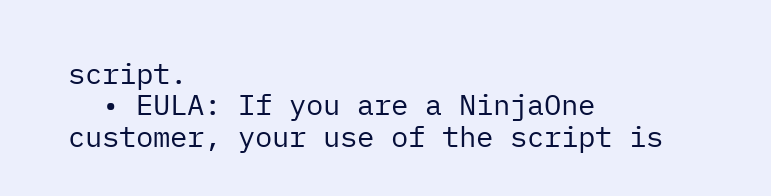script.
  • EULA: If you are a NinjaOne customer, your use of the script is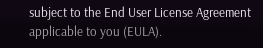subject to the End User License Agreement applicable to you (EULA).